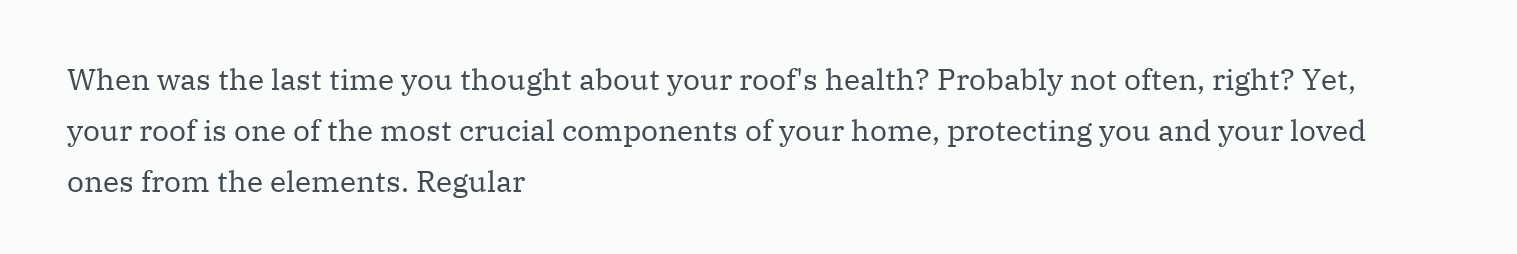When was the last time you thought about your roof's health? Probably not often, right? Yet, your roof is one of the most crucial components of your home, protecting you and your loved ones from the elements. Regular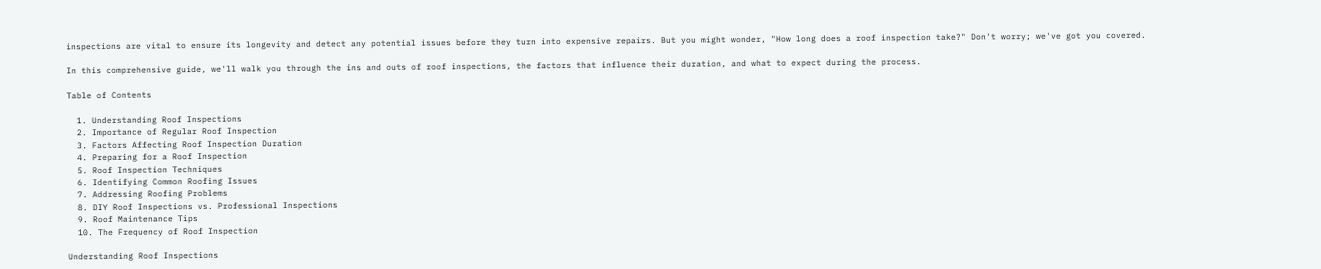inspections are vital to ensure its longevity and detect any potential issues before they turn into expensive repairs. But you might wonder, "How long does a roof inspection take?" Don't worry; we've got you covered.

In this comprehensive guide, we'll walk you through the ins and outs of roof inspections, the factors that influence their duration, and what to expect during the process.

Table of Contents

  1. Understanding Roof Inspections
  2. Importance of Regular Roof Inspection
  3. Factors Affecting Roof Inspection Duration
  4. Preparing for a Roof Inspection
  5. Roof Inspection Techniques
  6. Identifying Common Roofing Issues
  7. Addressing Roofing Problems
  8. DIY Roof Inspections vs. Professional Inspections
  9. Roof Maintenance Tips
  10. The Frequency of Roof Inspection

Understanding Roof Inspections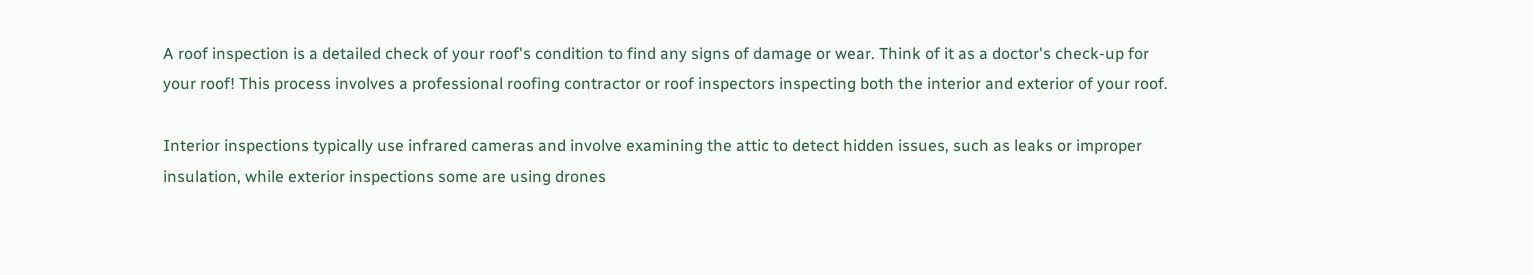A roof inspection is a detailed check of your roof's condition to find any signs of damage or wear. Think of it as a doctor's check-up for your roof! This process involves a professional roofing contractor or roof inspectors inspecting both the interior and exterior of your roof.

Interior inspections typically use infrared cameras and involve examining the attic to detect hidden issues, such as leaks or improper insulation, while exterior inspections some are using drones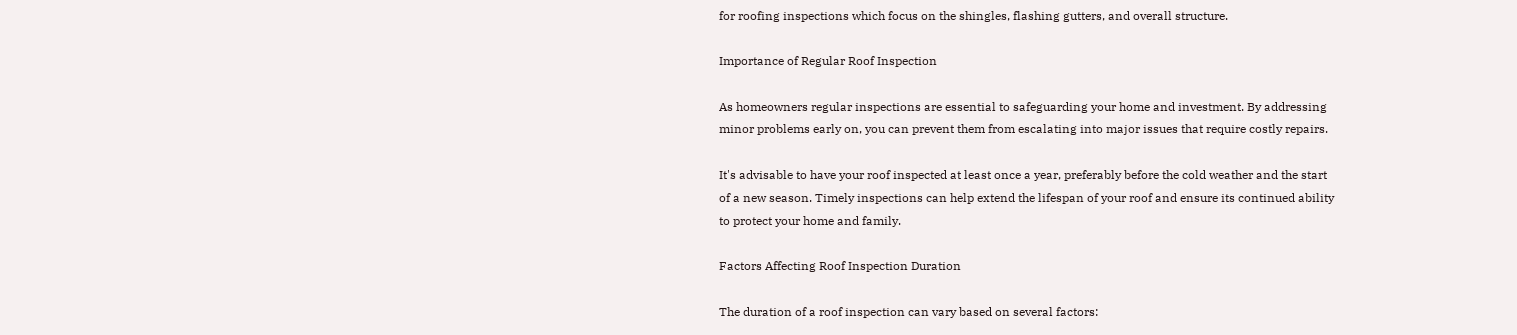for roofing inspections which focus on the shingles, flashing gutters, and overall structure.

Importance of Regular Roof Inspection

As homeowners regular inspections are essential to safeguarding your home and investment. By addressing minor problems early on, you can prevent them from escalating into major issues that require costly repairs.

It's advisable to have your roof inspected at least once a year, preferably before the cold weather and the start of a new season. Timely inspections can help extend the lifespan of your roof and ensure its continued ability to protect your home and family.

Factors Affecting Roof Inspection Duration

The duration of a roof inspection can vary based on several factors: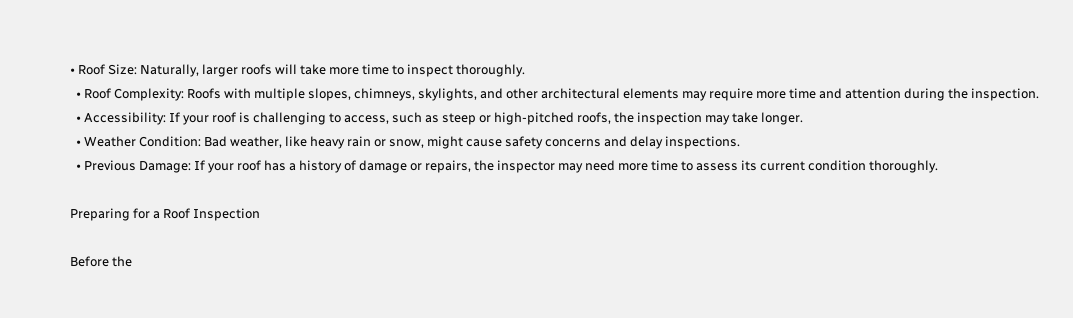• Roof Size: Naturally, larger roofs will take more time to inspect thoroughly.
  • Roof Complexity: Roofs with multiple slopes, chimneys, skylights, and other architectural elements may require more time and attention during the inspection.
  • Accessibility: If your roof is challenging to access, such as steep or high-pitched roofs, the inspection may take longer.
  • Weather Condition: Bad weather, like heavy rain or snow, might cause safety concerns and delay inspections.
  • Previous Damage: If your roof has a history of damage or repairs, the inspector may need more time to assess its current condition thoroughly.

Preparing for a Roof Inspection

Before the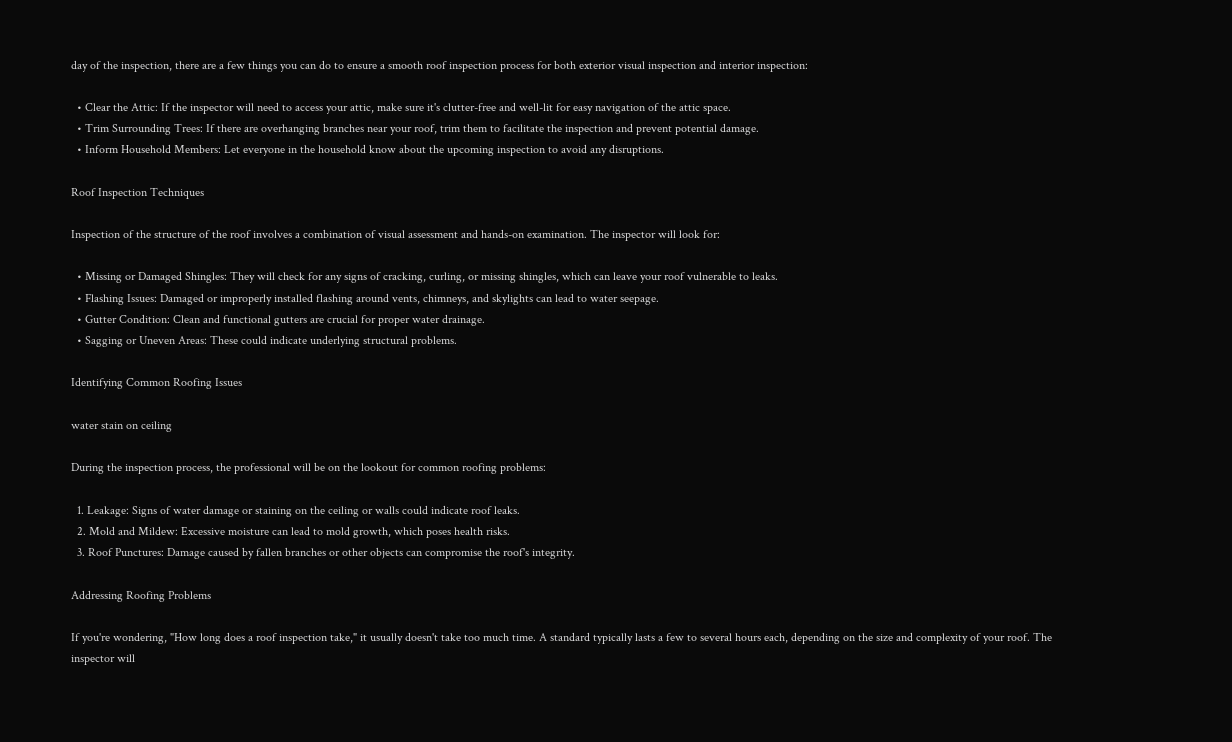day of the inspection, there are a few things you can do to ensure a smooth roof inspection process for both exterior visual inspection and interior inspection:

  • Clear the Attic: If the inspector will need to access your attic, make sure it's clutter-free and well-lit for easy navigation of the attic space.
  • Trim Surrounding Trees: If there are overhanging branches near your roof, trim them to facilitate the inspection and prevent potential damage.
  • Inform Household Members: Let everyone in the household know about the upcoming inspection to avoid any disruptions.

Roof Inspection Techniques

Inspection of the structure of the roof involves a combination of visual assessment and hands-on examination. The inspector will look for:

  • Missing or Damaged Shingles: They will check for any signs of cracking, curling, or missing shingles, which can leave your roof vulnerable to leaks.
  • Flashing Issues: Damaged or improperly installed flashing around vents, chimneys, and skylights can lead to water seepage.
  • Gutter Condition: Clean and functional gutters are crucial for proper water drainage.
  • Sagging or Uneven Areas: These could indicate underlying structural problems.

Identifying Common Roofing Issues

water stain on ceiling

During the inspection process, the professional will be on the lookout for common roofing problems:

  1. Leakage: Signs of water damage or staining on the ceiling or walls could indicate roof leaks.
  2. Mold and Mildew: Excessive moisture can lead to mold growth, which poses health risks.
  3. Roof Punctures: Damage caused by fallen branches or other objects can compromise the roof's integrity.

Addressing Roofing Problems

If you're wondering, "How long does a roof inspection take," it usually doesn't take too much time. A standard typically lasts a few to several hours each, depending on the size and complexity of your roof. The inspector will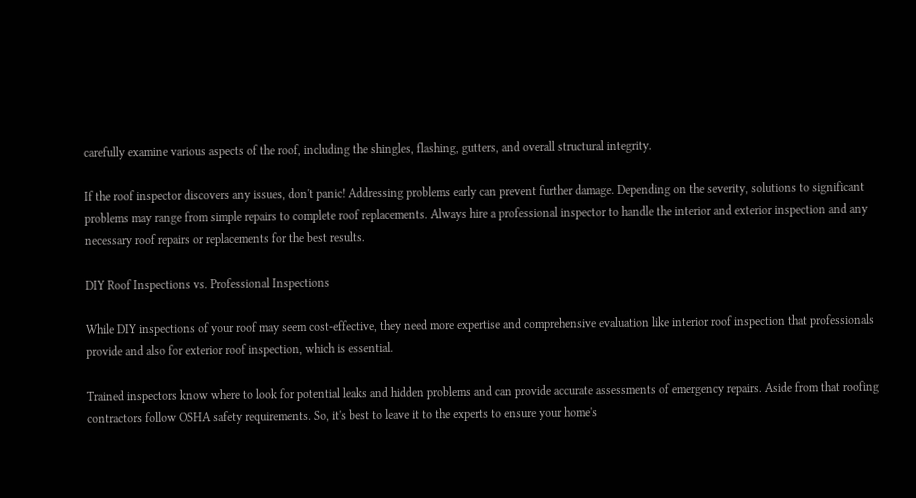carefully examine various aspects of the roof, including the shingles, flashing, gutters, and overall structural integrity.

If the roof inspector discovers any issues, don't panic! Addressing problems early can prevent further damage. Depending on the severity, solutions to significant problems may range from simple repairs to complete roof replacements. Always hire a professional inspector to handle the interior and exterior inspection and any necessary roof repairs or replacements for the best results.

DIY Roof Inspections vs. Professional Inspections

While DIY inspections of your roof may seem cost-effective, they need more expertise and comprehensive evaluation like interior roof inspection that professionals provide and also for exterior roof inspection, which is essential.

Trained inspectors know where to look for potential leaks and hidden problems and can provide accurate assessments of emergency repairs. Aside from that roofing contractors follow OSHA safety requirements. So, it's best to leave it to the experts to ensure your home's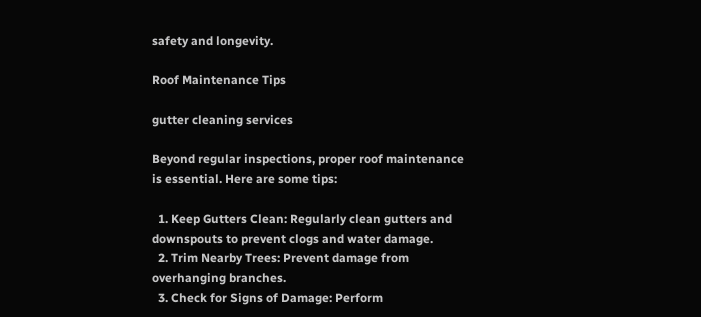safety and longevity.

Roof Maintenance Tips

gutter cleaning services

Beyond regular inspections, proper roof maintenance is essential. Here are some tips:

  1. Keep Gutters Clean: Regularly clean gutters and downspouts to prevent clogs and water damage.
  2. Trim Nearby Trees: Prevent damage from overhanging branches.
  3. Check for Signs of Damage: Perform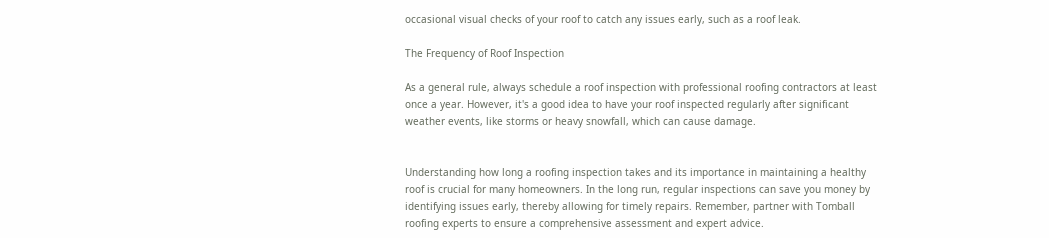occasional visual checks of your roof to catch any issues early, such as a roof leak.

The Frequency of Roof Inspection

As a general rule, always schedule a roof inspection with professional roofing contractors at least once a year. However, it's a good idea to have your roof inspected regularly after significant weather events, like storms or heavy snowfall, which can cause damage.


Understanding how long a roofing inspection takes and its importance in maintaining a healthy roof is crucial for many homeowners. In the long run, regular inspections can save you money by identifying issues early, thereby allowing for timely repairs. Remember, partner with Tomball roofing experts to ensure a comprehensive assessment and expert advice.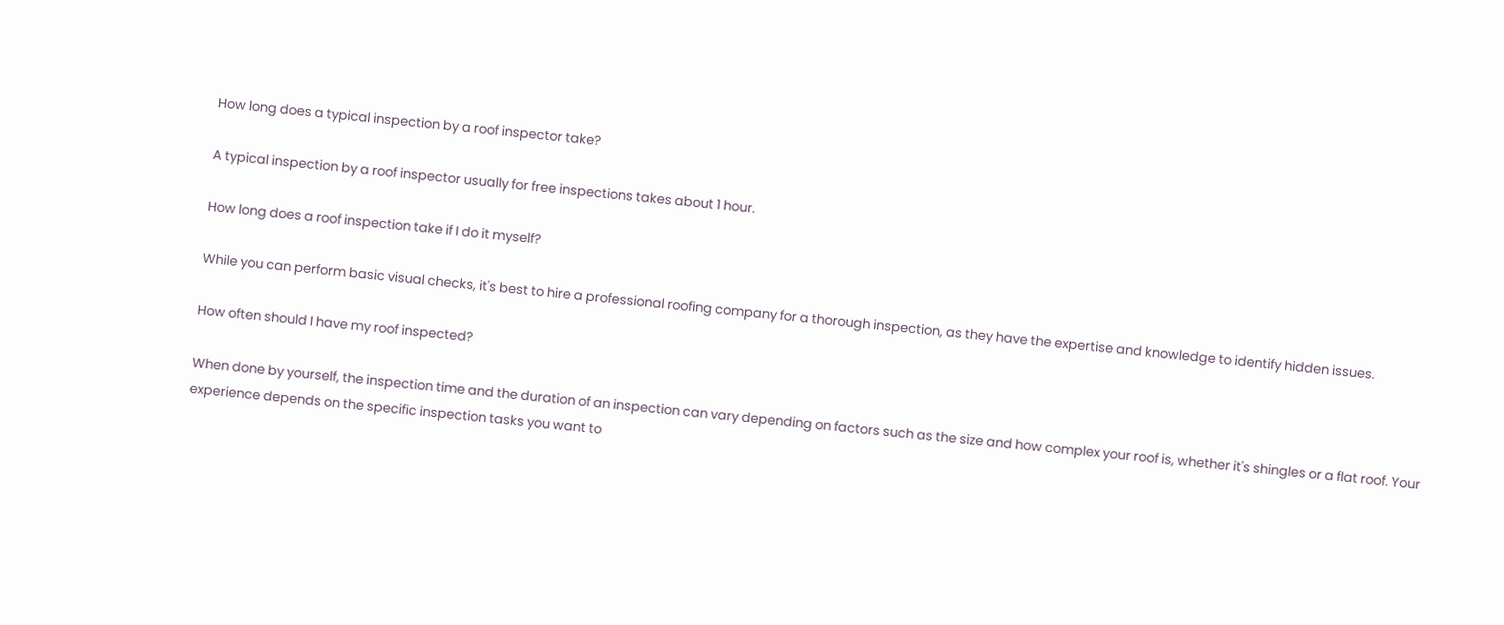How long does a typical inspection by a roof inspector take?

A typical inspection by a roof inspector usually for free inspections takes about 1 hour.

How long does a roof inspection take if I do it myself?

While you can perform basic visual checks, it's best to hire a professional roofing company for a thorough inspection, as they have the expertise and knowledge to identify hidden issues.

How often should I have my roof inspected?

When done by yourself, the inspection time and the duration of an inspection can vary depending on factors such as the size and how complex your roof is, whether it's shingles or a flat roof. Your experience depends on the specific inspection tasks you want to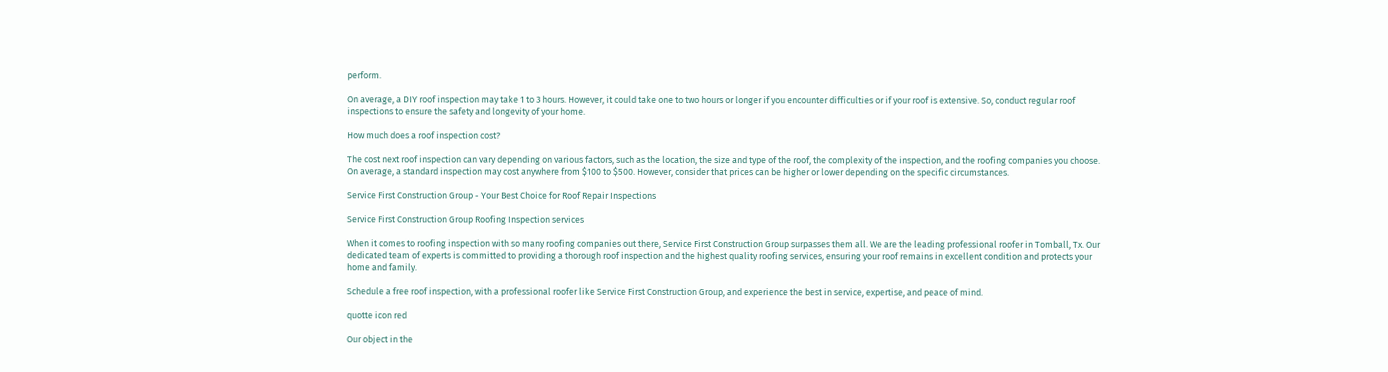perform.

On average, a DIY roof inspection may take 1 to 3 hours. However, it could take one to two hours or longer if you encounter difficulties or if your roof is extensive. So, conduct regular roof inspections to ensure the safety and longevity of your home.

How much does a roof inspection cost?

The cost next roof inspection can vary depending on various factors, such as the location, the size and type of the roof, the complexity of the inspection, and the roofing companies you choose. On average, a standard inspection may cost anywhere from $100 to $500. However, consider that prices can be higher or lower depending on the specific circumstances.

Service First Construction Group - Your Best Choice for Roof Repair Inspections

Service First Construction Group Roofing Inspection services

When it comes to roofing inspection with so many roofing companies out there, Service First Construction Group surpasses them all. We are the leading professional roofer in Tomball, Tx. Our dedicated team of experts is committed to providing a thorough roof inspection and the highest quality roofing services, ensuring your roof remains in excellent condition and protects your home and family.

Schedule a free roof inspection, with a professional roofer like Service First Construction Group, and experience the best in service, expertise, and peace of mind.

quotte icon red

Our object in the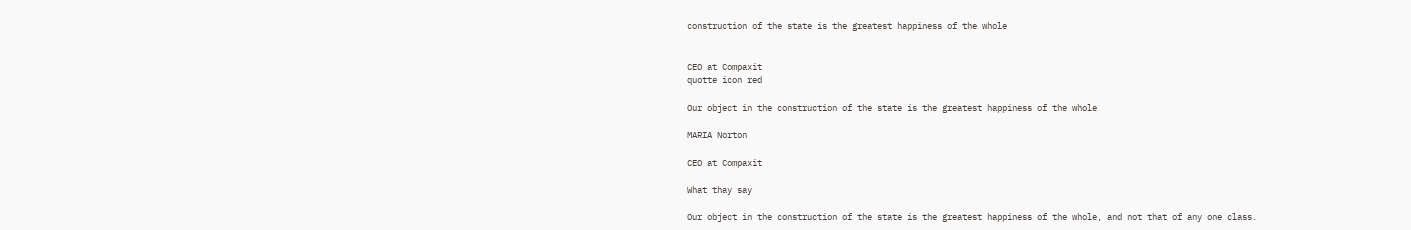construction of the state is the greatest happiness of the whole


CEO at Compaxit
quotte icon red

Our object in the construction of the state is the greatest happiness of the whole

MARIA Norton

CEO at Compaxit

What thay say

Our object in the construction of the state is the greatest happiness of the whole, and not that of any one class.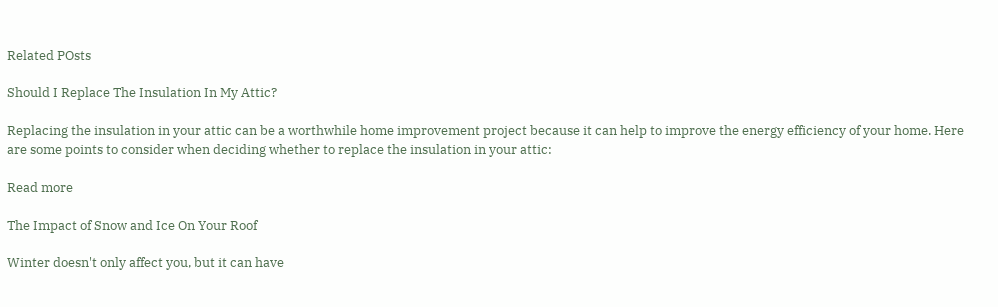Related POsts

Should I Replace The Insulation In My Attic?

Replacing the insulation in your attic can be a worthwhile home improvement project because it can help to improve the energy efficiency of your home. Here are some points to consider when deciding whether to replace the insulation in your attic:

Read more

The Impact of Snow and Ice On Your Roof

Winter doesn't only affect you, but it can have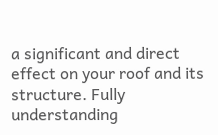a significant and direct effect on your roof and its structure. Fully understanding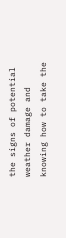the signs of potential weather damage and knowing how to take the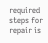required steps for repair is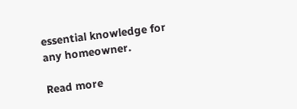essential knowledge for any homeowner.

Read more